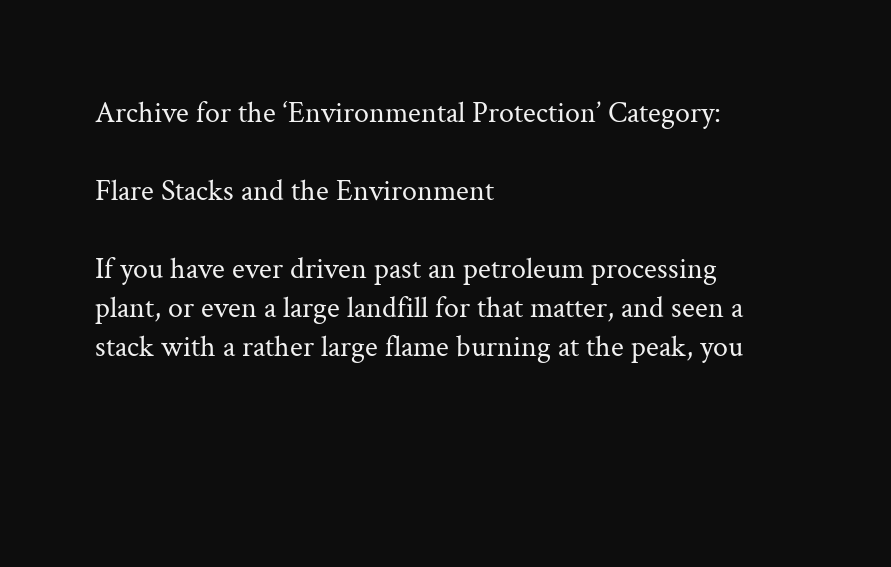Archive for the ‘Environmental Protection’ Category:

Flare Stacks and the Environment

If you have ever driven past an petroleum processing plant, or even a large landfill for that matter, and seen a stack with a rather large flame burning at the peak, you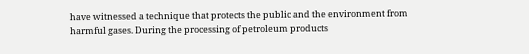have witnessed a technique that protects the public and the environment from harmful gases. During the processing of petroleum products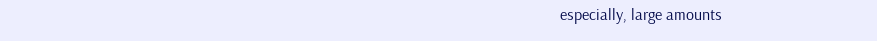especially, large amounts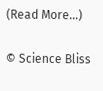(Read More…)

© Science Bliss